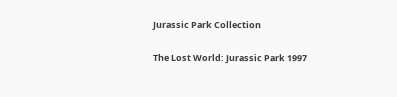Jurassic Park Collection

The Lost World: Jurassic Park 1997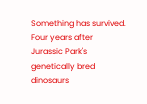Something has survived.
Four years after Jurassic Park's genetically bred dinosaurs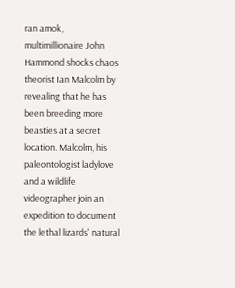ran amok, multimillionaire John Hammond shocks chaos theorist Ian Malcolm by revealing that he has been breeding more beasties at a secret location. Malcolm, his paleontologist ladylove and a wildlife videographer join an expedition to document the lethal lizards' natural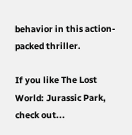behavior in this action-packed thriller.

If you like The Lost World: Jurassic Park, check out...